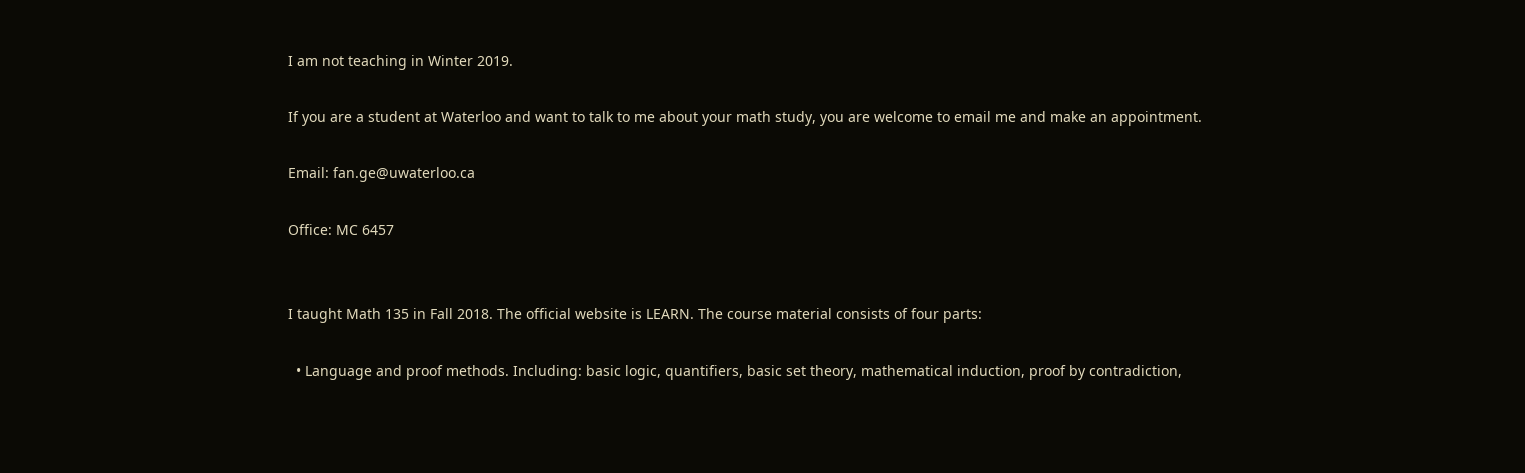I am not teaching in Winter 2019.

If you are a student at Waterloo and want to talk to me about your math study, you are welcome to email me and make an appointment.

Email: fan.ge@uwaterloo.ca

Office: MC 6457


I taught Math 135 in Fall 2018. The official website is LEARN. The course material consists of four parts:

  • Language and proof methods. Including: basic logic, quantifiers, basic set theory, mathematical induction, proof by contradiction,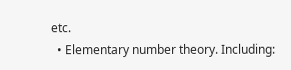etc.
  • Elementary number theory. Including: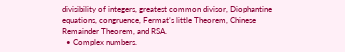divisibility of integers, greatest common divisor, Diophantine equations, congruence, Fermat’s little Theorem, Chinese Remainder Theorem, and RSA.
  • Complex numbers.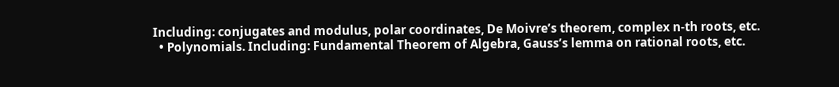Including: conjugates and modulus, polar coordinates, De Moivre’s theorem, complex n-th roots, etc.
  • Polynomials. Including: Fundamental Theorem of Algebra, Gauss’s lemma on rational roots, etc.